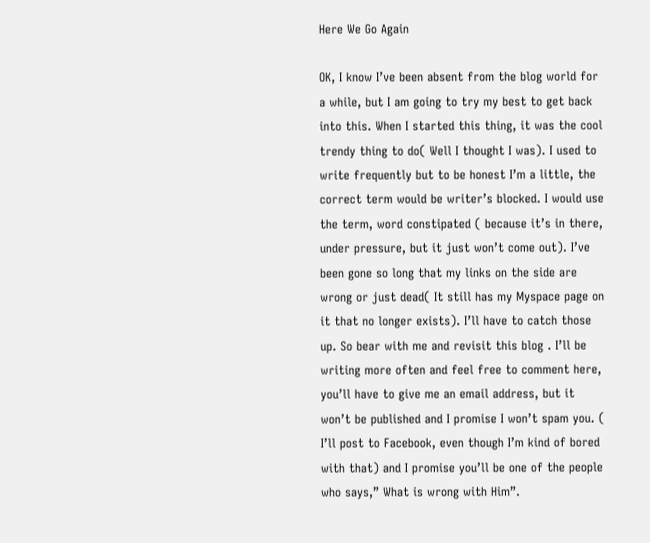Here We Go Again

OK, I know I’ve been absent from the blog world for a while, but I am going to try my best to get back into this. When I started this thing, it was the cool trendy thing to do( Well I thought I was). I used to write frequently but to be honest I’m a little, the correct term would be writer’s blocked. I would use the term, word constipated ( because it’s in there, under pressure, but it just won’t come out). I’ve been gone so long that my links on the side are wrong or just dead( It still has my Myspace page on it that no longer exists). I’ll have to catch those up. So bear with me and revisit this blog . I’ll be writing more often and feel free to comment here, you’ll have to give me an email address, but it won’t be published and I promise I won’t spam you. ( I’ll post to Facebook, even though I’m kind of bored with that) and I promise you’ll be one of the people who says,” What is wrong with Him”.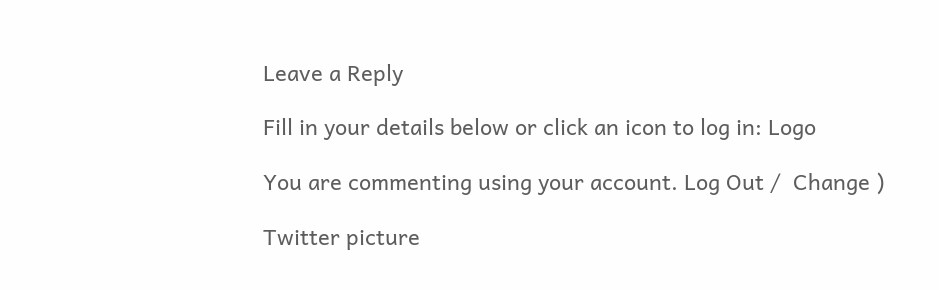Leave a Reply

Fill in your details below or click an icon to log in: Logo

You are commenting using your account. Log Out /  Change )

Twitter picture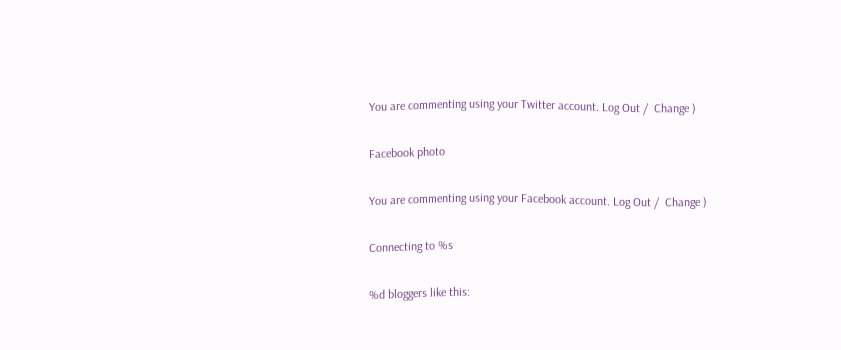You are commenting using your Twitter account. Log Out /  Change )

Facebook photo

You are commenting using your Facebook account. Log Out /  Change )

Connecting to %s

%d bloggers like this: